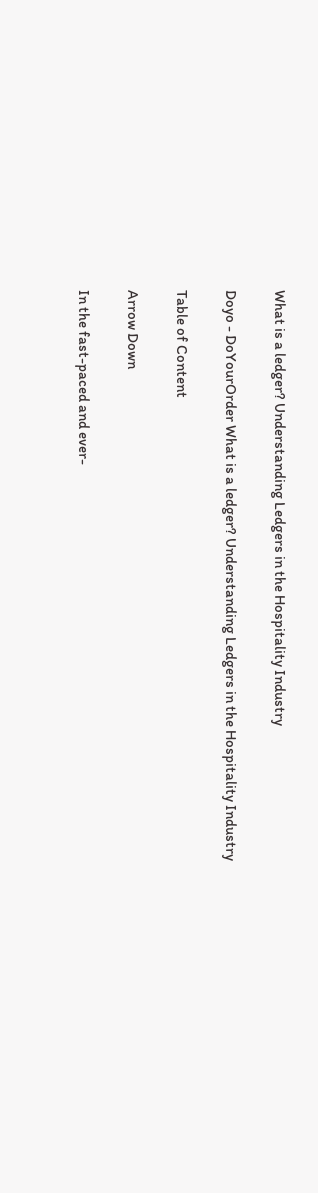What is a ledger? Understanding Ledgers in the Hospitality Industry

Doyo - DoYourOrder What is a ledger? Understanding Ledgers in the Hospitality Industry

Table of Content

Arrow Down

In the fast-paced and ever-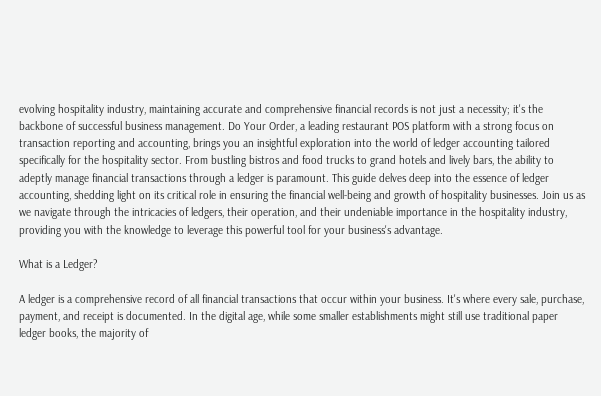evolving hospitality industry, maintaining accurate and comprehensive financial records is not just a necessity; it's the backbone of successful business management. Do Your Order, a leading restaurant POS platform with a strong focus on transaction reporting and accounting, brings you an insightful exploration into the world of ledger accounting tailored specifically for the hospitality sector. From bustling bistros and food trucks to grand hotels and lively bars, the ability to adeptly manage financial transactions through a ledger is paramount. This guide delves deep into the essence of ledger accounting, shedding light on its critical role in ensuring the financial well-being and growth of hospitality businesses. Join us as we navigate through the intricacies of ledgers, their operation, and their undeniable importance in the hospitality industry, providing you with the knowledge to leverage this powerful tool for your business's advantage.

What is a Ledger?

A ledger is a comprehensive record of all financial transactions that occur within your business. It's where every sale, purchase, payment, and receipt is documented. In the digital age, while some smaller establishments might still use traditional paper ledger books, the majority of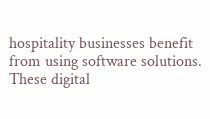hospitality businesses benefit from using software solutions. These digital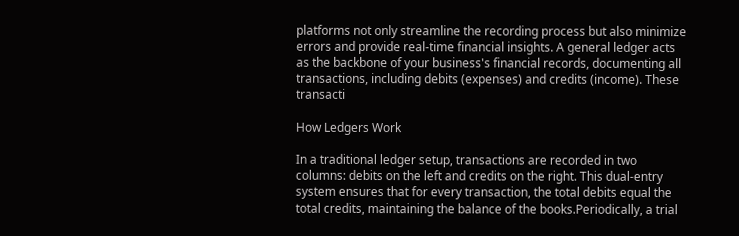platforms not only streamline the recording process but also minimize errors and provide real-time financial insights. A general ledger acts as the backbone of your business's financial records, documenting all transactions, including debits (expenses) and credits (income). These transacti

How Ledgers Work

In a traditional ledger setup, transactions are recorded in two columns: debits on the left and credits on the right. This dual-entry system ensures that for every transaction, the total debits equal the total credits, maintaining the balance of the books.Periodically, a trial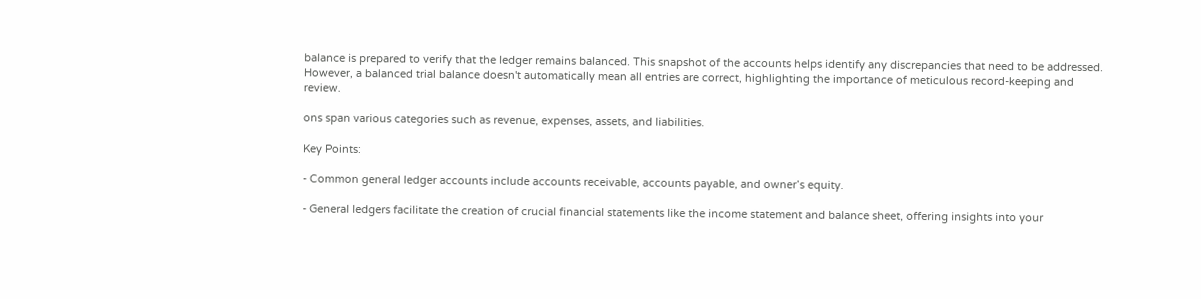balance is prepared to verify that the ledger remains balanced. This snapshot of the accounts helps identify any discrepancies that need to be addressed. However, a balanced trial balance doesn't automatically mean all entries are correct, highlighting the importance of meticulous record-keeping and review.

ons span various categories such as revenue, expenses, assets, and liabilities.

Key Points:

- Common general ledger accounts include accounts receivable, accounts payable, and owner’s equity.

- General ledgers facilitate the creation of crucial financial statements like the income statement and balance sheet, offering insights into your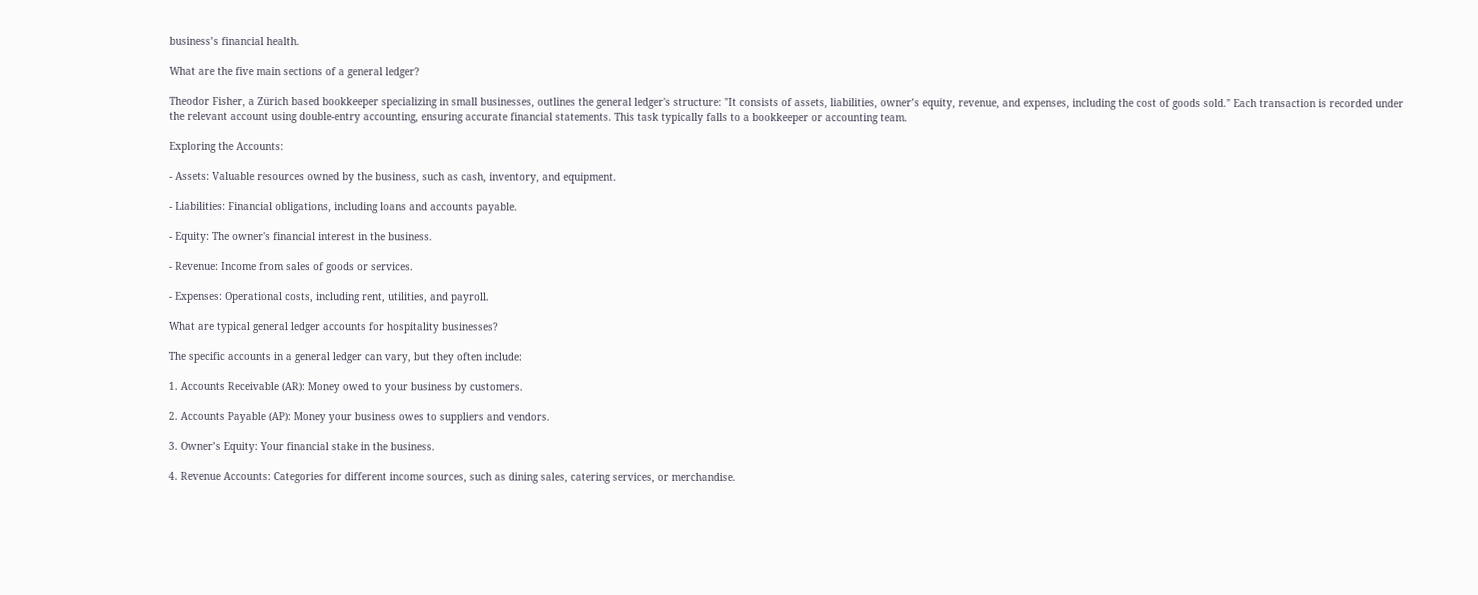business’s financial health.

What are the five main sections of a general ledger?

Theodor Fisher, a Zürich based bookkeeper specializing in small businesses, outlines the general ledger's structure: "It consists of assets, liabilities, owner’s equity, revenue, and expenses, including the cost of goods sold." Each transaction is recorded under the relevant account using double-entry accounting, ensuring accurate financial statements. This task typically falls to a bookkeeper or accounting team.

Exploring the Accounts:

- Assets: Valuable resources owned by the business, such as cash, inventory, and equipment.

- Liabilities: Financial obligations, including loans and accounts payable.

- Equity: The owner's financial interest in the business.

- Revenue: Income from sales of goods or services.

- Expenses: Operational costs, including rent, utilities, and payroll.

What are typical general ledger accounts for hospitality businesses?

The specific accounts in a general ledger can vary, but they often include:

1. Accounts Receivable (AR): Money owed to your business by customers.

2. Accounts Payable (AP): Money your business owes to suppliers and vendors.

3. Owner’s Equity: Your financial stake in the business.

4. Revenue Accounts: Categories for different income sources, such as dining sales, catering services, or merchandise.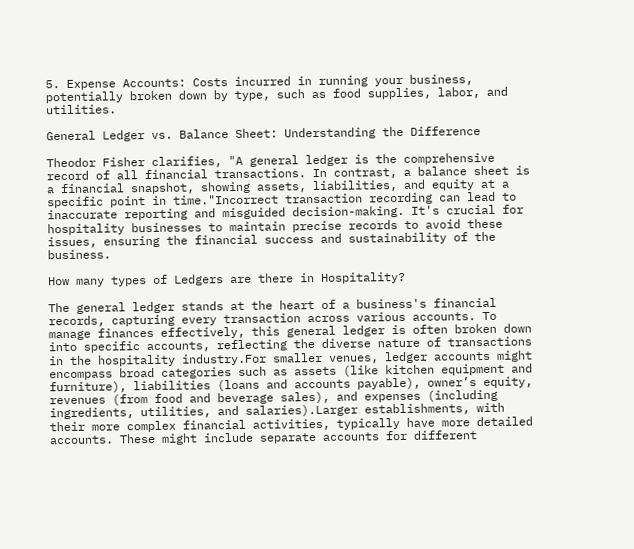5. Expense Accounts: Costs incurred in running your business, potentially broken down by type, such as food supplies, labor, and utilities.

General Ledger vs. Balance Sheet: Understanding the Difference

Theodor Fisher clarifies, "A general ledger is the comprehensive record of all financial transactions. In contrast, a balance sheet is a financial snapshot, showing assets, liabilities, and equity at a specific point in time."Incorrect transaction recording can lead to inaccurate reporting and misguided decision-making. It's crucial for hospitality businesses to maintain precise records to avoid these issues, ensuring the financial success and sustainability of the business.

How many types of Ledgers are there in Hospitality?

The general ledger stands at the heart of a business's financial records, capturing every transaction across various accounts. To manage finances effectively, this general ledger is often broken down into specific accounts, reflecting the diverse nature of transactions in the hospitality industry.For smaller venues, ledger accounts might encompass broad categories such as assets (like kitchen equipment and furniture), liabilities (loans and accounts payable), owner’s equity, revenues (from food and beverage sales), and expenses (including ingredients, utilities, and salaries).Larger establishments, with their more complex financial activities, typically have more detailed accounts. These might include separate accounts for different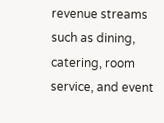revenue streams such as dining, catering, room service, and event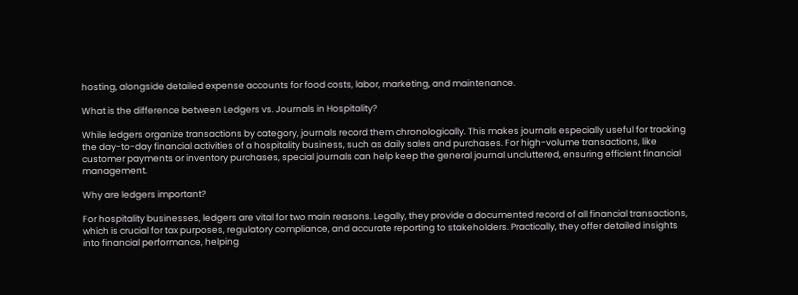hosting, alongside detailed expense accounts for food costs, labor, marketing, and maintenance.

What is the difference between Ledgers vs. Journals in Hospitality?

While ledgers organize transactions by category, journals record them chronologically. This makes journals especially useful for tracking the day-to-day financial activities of a hospitality business, such as daily sales and purchases. For high-volume transactions, like customer payments or inventory purchases, special journals can help keep the general journal uncluttered, ensuring efficient financial management.

Why are ledgers important?

For hospitality businesses, ledgers are vital for two main reasons. Legally, they provide a documented record of all financial transactions, which is crucial for tax purposes, regulatory compliance, and accurate reporting to stakeholders. Practically, they offer detailed insights into financial performance, helping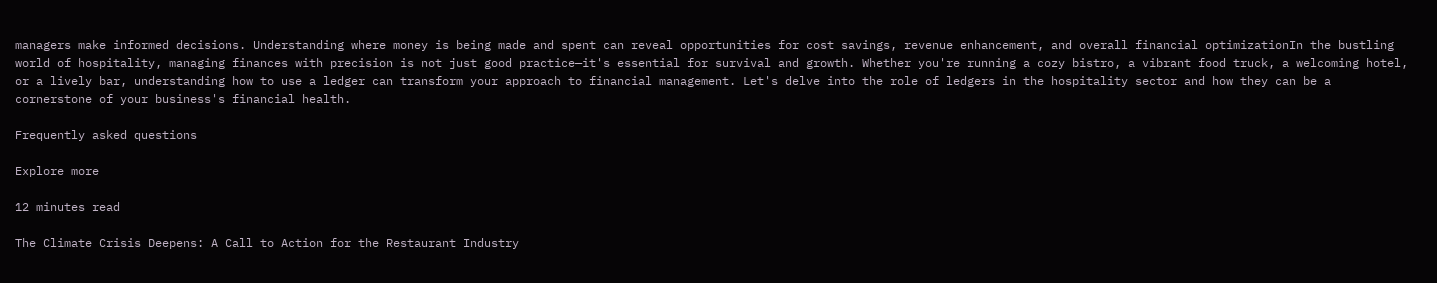managers make informed decisions. Understanding where money is being made and spent can reveal opportunities for cost savings, revenue enhancement, and overall financial optimizationIn the bustling world of hospitality, managing finances with precision is not just good practice—it's essential for survival and growth. Whether you're running a cozy bistro, a vibrant food truck, a welcoming hotel, or a lively bar, understanding how to use a ledger can transform your approach to financial management. Let's delve into the role of ledgers in the hospitality sector and how they can be a cornerstone of your business's financial health.

Frequently asked questions

Explore more

12 minutes read

The Climate Crisis Deepens: A Call to Action for the Restaurant Industry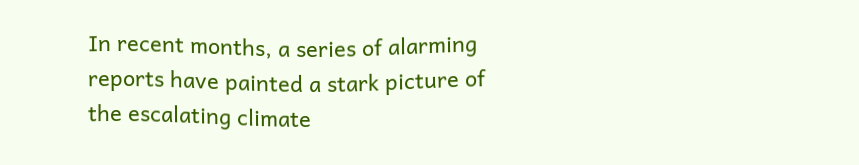In recent months, a series of alarming reports have painted a stark picture of the escalating climate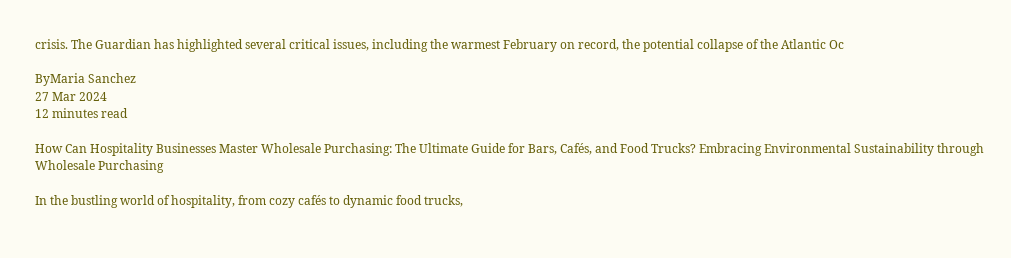crisis. The Guardian has highlighted several critical issues, including the warmest February on record, the potential collapse of the Atlantic Oc

ByMaria Sanchez
27 Mar 2024
12 minutes read

How Can Hospitality Businesses Master Wholesale Purchasing: The Ultimate Guide for Bars, Cafés, and Food Trucks? Embracing Environmental Sustainability through Wholesale Purchasing

In the bustling world of hospitality, from cozy cafés to dynamic food trucks,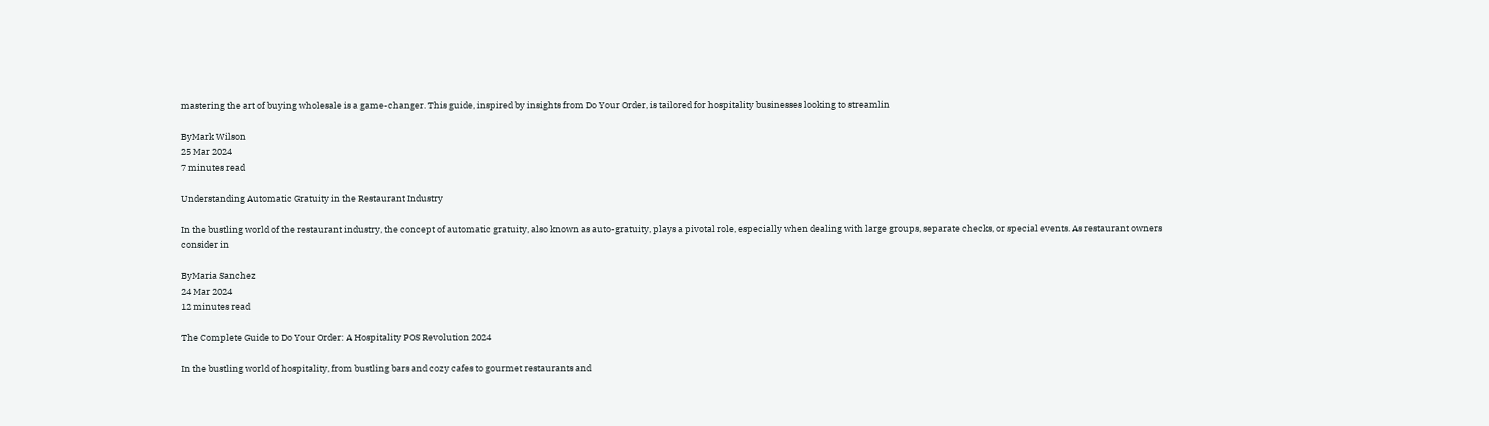mastering the art of buying wholesale is a game-changer. This guide, inspired by insights from Do Your Order, is tailored for hospitality businesses looking to streamlin

ByMark Wilson
25 Mar 2024
7 minutes read

Understanding Automatic Gratuity in the Restaurant Industry

In the bustling world of the restaurant industry, the concept of automatic gratuity, also known as auto-gratuity, plays a pivotal role, especially when dealing with large groups, separate checks, or special events. As restaurant owners consider in

ByMaria Sanchez
24 Mar 2024
12 minutes read

The Complete Guide to Do Your Order: A Hospitality POS Revolution 2024

In the bustling world of hospitality, from bustling bars and cozy cafes to gourmet restaurants and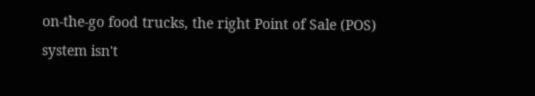on-the-go food trucks, the right Point of Sale (POS) system isn't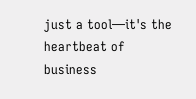just a tool—it's the heartbeat of business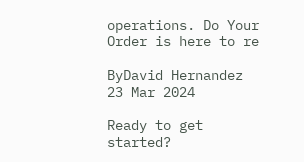operations. Do Your Order is here to re

ByDavid Hernandez
23 Mar 2024

Ready to get started?